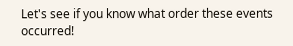Let's see if you know what order these events occurred!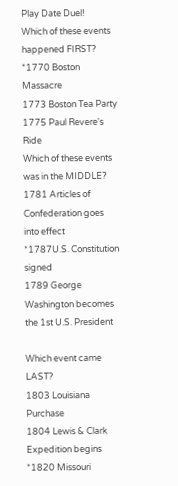Play Date Duel!
Which of these events happened FIRST?
*1770 Boston Massacre
1773 Boston Tea Party
1775 Paul Revere's Ride
Which of these events was in the MIDDLE?
1781 Articles of Confederation goes into effect
*1787U.S. Constitution signed
1789 George Washington becomes the 1st U.S. President

Which event came LAST?
1803 Louisiana Purchase
1804 Lewis & Clark Expedition begins
*1820 Missouri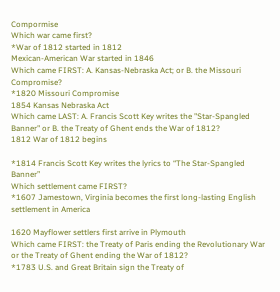Compormise
Which war came first?
*War of 1812 started in 1812
Mexican-American War started in 1846
Which came FIRST: A. Kansas-Nebraska Act; or B. the Missouri Compromise?
*1820 Missouri Compromise
1854 Kansas Nebraska Act
Which came LAST: A. Francis Scott Key writes the "Star-Spangled Banner" or B. the Treaty of Ghent ends the War of 1812?
1812 War of 1812 begins

*1814 Francis Scott Key writes the lyrics to “The Star-Spangled Banner”
Which settlement came FIRST?
*1607 Jamestown, Virginia becomes the first long-lasting English settlement in America

1620 Mayflower settlers first arrive in Plymouth
Which came FIRST: the Treaty of Paris ending the Revolutionary War or the Treaty of Ghent ending the War of 1812?
*1783 U.S. and Great Britain sign the Treaty of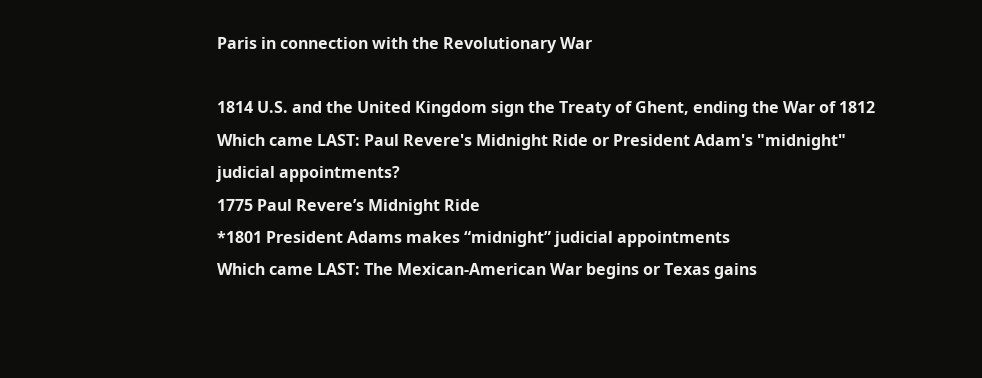Paris in connection with the Revolutionary War

1814 U.S. and the United Kingdom sign the Treaty of Ghent, ending the War of 1812
Which came LAST: Paul Revere's Midnight Ride or President Adam's "midnight" judicial appointments?
1775 Paul Revere’s Midnight Ride
*1801 President Adams makes “midnight” judicial appointments
Which came LAST: The Mexican-American War begins or Texas gains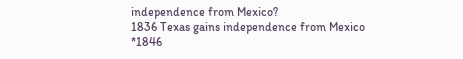independence from Mexico?
1836 Texas gains independence from Mexico
*1846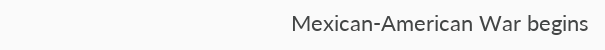Mexican-American War begins